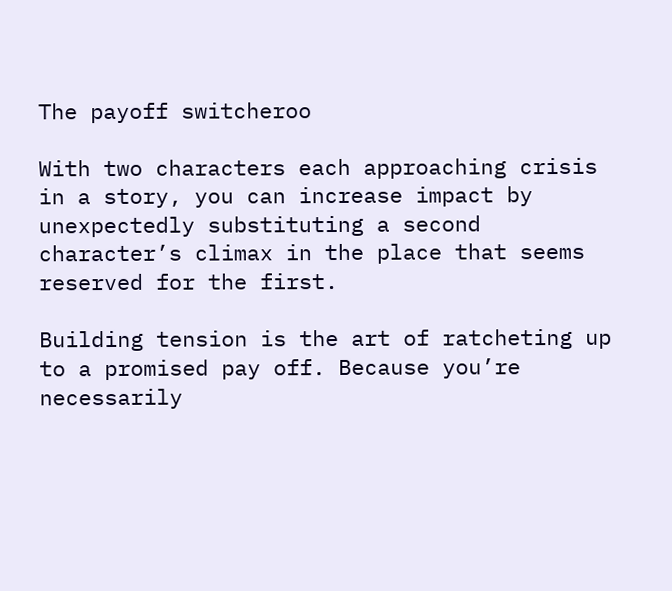The payoff switcheroo

With two characters each approaching crisis in a story, you can increase impact by unexpectedly substituting a second character’s climax in the place that seems reserved for the first.

Building tension is the art of ratcheting up to a promised pay off. Because you’re necessarily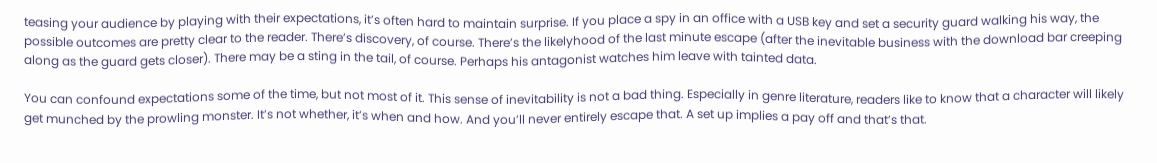teasing your audience by playing with their expectations, it’s often hard to maintain surprise. If you place a spy in an office with a USB key and set a security guard walking his way, the possible outcomes are pretty clear to the reader. There’s discovery, of course. There’s the likelyhood of the last minute escape (after the inevitable business with the download bar creeping along as the guard gets closer). There may be a sting in the tail, of course. Perhaps his antagonist watches him leave with tainted data.

You can confound expectations some of the time, but not most of it. This sense of inevitability is not a bad thing. Especially in genre literature, readers like to know that a character will likely get munched by the prowling monster. It’s not whether, it’s when and how. And you’ll never entirely escape that. A set up implies a pay off and that’s that.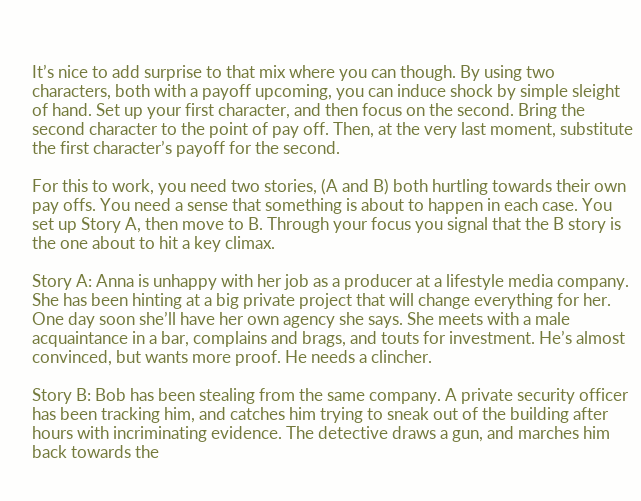It’s nice to add surprise to that mix where you can though. By using two characters, both with a payoff upcoming, you can induce shock by simple sleight of hand. Set up your first character, and then focus on the second. Bring the second character to the point of pay off. Then, at the very last moment, substitute the first character’s payoff for the second.

For this to work, you need two stories, (A and B) both hurtling towards their own pay offs. You need a sense that something is about to happen in each case. You set up Story A, then move to B. Through your focus you signal that the B story is the one about to hit a key climax.

Story A: Anna is unhappy with her job as a producer at a lifestyle media company. She has been hinting at a big private project that will change everything for her. One day soon she’ll have her own agency she says. She meets with a male acquaintance in a bar, complains and brags, and touts for investment. He’s almost convinced, but wants more proof. He needs a clincher.

Story B: Bob has been stealing from the same company. A private security officer has been tracking him, and catches him trying to sneak out of the building after hours with incriminating evidence. The detective draws a gun, and marches him back towards the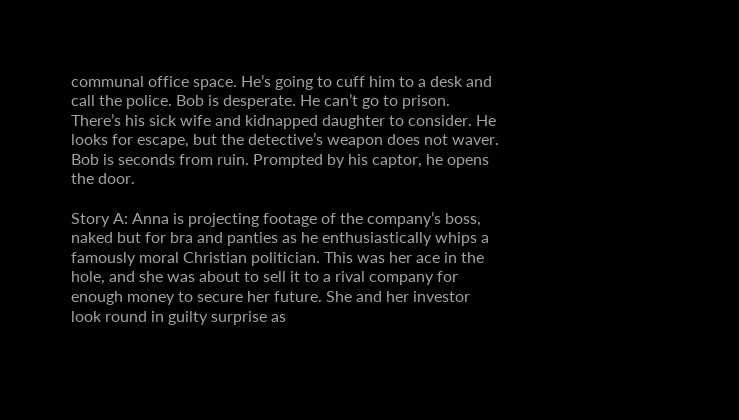communal office space. He’s going to cuff him to a desk and call the police. Bob is desperate. He can’t go to prison. There’s his sick wife and kidnapped daughter to consider. He looks for escape, but the detective’s weapon does not waver. Bob is seconds from ruin. Prompted by his captor, he opens the door.

Story A: Anna is projecting footage of the company’s boss, naked but for bra and panties as he enthusiastically whips a famously moral Christian politician. This was her ace in the hole, and she was about to sell it to a rival company for enough money to secure her future. She and her investor look round in guilty surprise as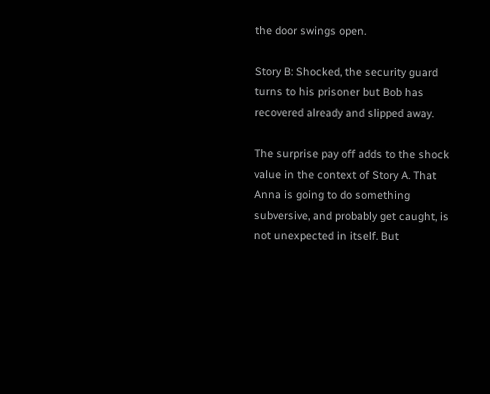the door swings open.

Story B: Shocked, the security guard turns to his prisoner but Bob has recovered already and slipped away.

The surprise pay off adds to the shock value in the context of Story A. That Anna is going to do something subversive, and probably get caught, is not unexpected in itself. But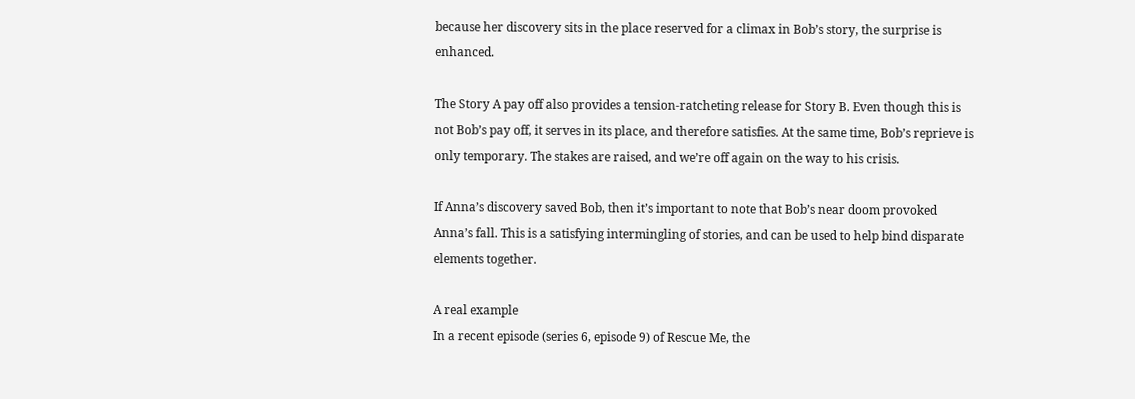because her discovery sits in the place reserved for a climax in Bob’s story, the surprise is enhanced.

The Story A pay off also provides a tension-ratcheting release for Story B. Even though this is not Bob’s pay off, it serves in its place, and therefore satisfies. At the same time, Bob’s reprieve is only temporary. The stakes are raised, and we’re off again on the way to his crisis.

If Anna’s discovery saved Bob, then it’s important to note that Bob’s near doom provoked Anna’s fall. This is a satisfying intermingling of stories, and can be used to help bind disparate elements together.

A real example
In a recent episode (series 6, episode 9) of Rescue Me, the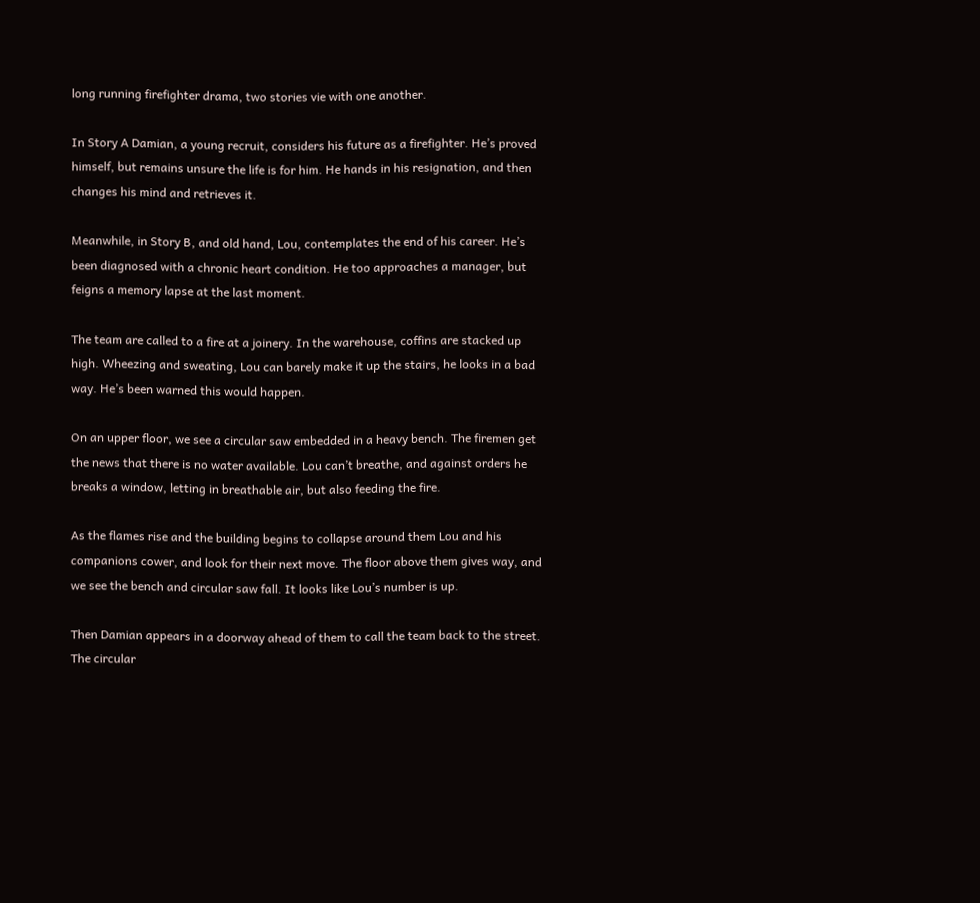long running firefighter drama, two stories vie with one another.

In Story A Damian, a young recruit, considers his future as a firefighter. He’s proved himself, but remains unsure the life is for him. He hands in his resignation, and then changes his mind and retrieves it.

Meanwhile, in Story B, and old hand, Lou, contemplates the end of his career. He’s been diagnosed with a chronic heart condition. He too approaches a manager, but feigns a memory lapse at the last moment.

The team are called to a fire at a joinery. In the warehouse, coffins are stacked up high. Wheezing and sweating, Lou can barely make it up the stairs, he looks in a bad way. He’s been warned this would happen.

On an upper floor, we see a circular saw embedded in a heavy bench. The firemen get the news that there is no water available. Lou can’t breathe, and against orders he breaks a window, letting in breathable air, but also feeding the fire.

As the flames rise and the building begins to collapse around them Lou and his companions cower, and look for their next move. The floor above them gives way, and we see the bench and circular saw fall. It looks like Lou’s number is up.

Then Damian appears in a doorway ahead of them to call the team back to the street. The circular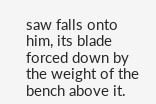saw falls onto him, its blade forced down by the weight of the bench above it.